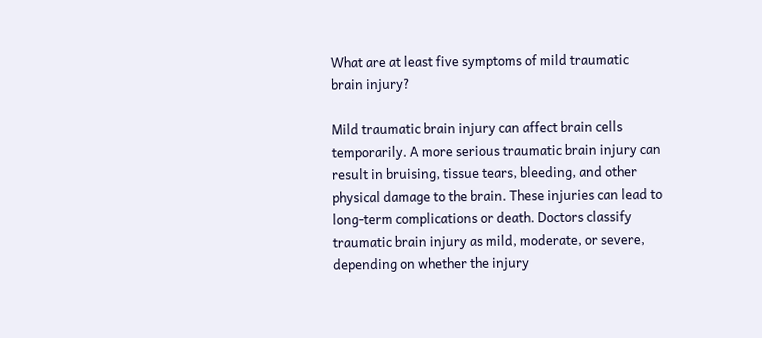What are at least five symptoms of mild traumatic brain injury?

Mild traumatic brain injury can affect brain cells temporarily. A more serious traumatic brain injury can result in bruising, tissue tears, bleeding, and other physical damage to the brain. These injuries can lead to long-term complications or death. Doctors classify traumatic brain injury as mild, moderate, or severe, depending on whether the injury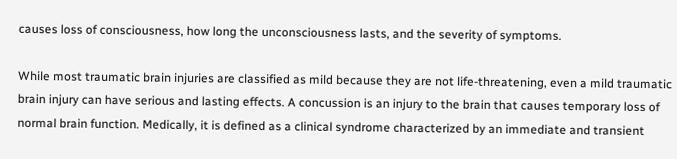causes loss of consciousness, how long the unconsciousness lasts, and the severity of symptoms.

While most traumatic brain injuries are classified as mild because they are not life-threatening, even a mild traumatic brain injury can have serious and lasting effects. A concussion is an injury to the brain that causes temporary loss of normal brain function. Medically, it is defined as a clinical syndrome characterized by an immediate and transient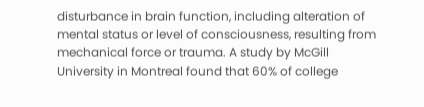disturbance in brain function, including alteration of mental status or level of consciousness, resulting from mechanical force or trauma. A study by McGill University in Montreal found that 60% of college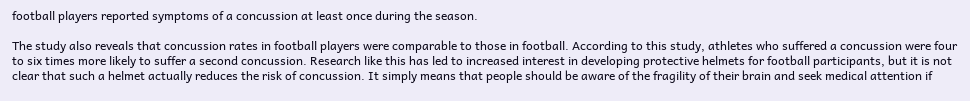football players reported symptoms of a concussion at least once during the season.

The study also reveals that concussion rates in football players were comparable to those in football. According to this study, athletes who suffered a concussion were four to six times more likely to suffer a second concussion. Research like this has led to increased interest in developing protective helmets for football participants, but it is not clear that such a helmet actually reduces the risk of concussion. It simply means that people should be aware of the fragility of their brain and seek medical attention if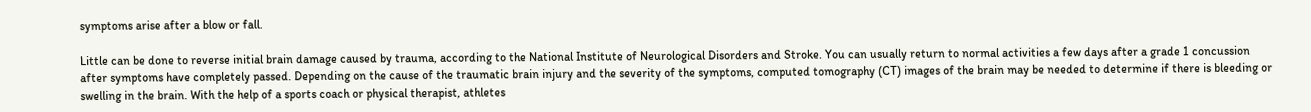symptoms arise after a blow or fall.

Little can be done to reverse initial brain damage caused by trauma, according to the National Institute of Neurological Disorders and Stroke. You can usually return to normal activities a few days after a grade 1 concussion after symptoms have completely passed. Depending on the cause of the traumatic brain injury and the severity of the symptoms, computed tomography (CT) images of the brain may be needed to determine if there is bleeding or swelling in the brain. With the help of a sports coach or physical therapist, athletes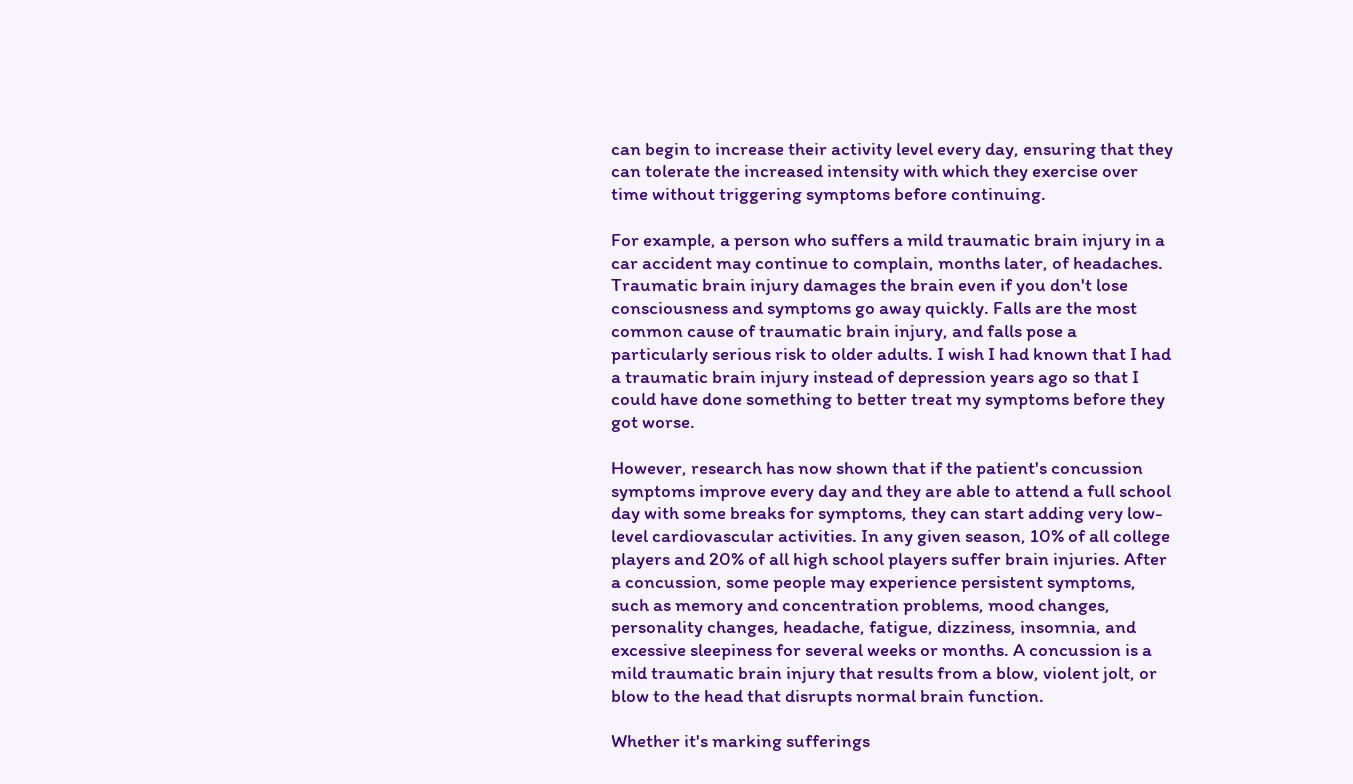can begin to increase their activity level every day, ensuring that they can tolerate the increased intensity with which they exercise over time without triggering symptoms before continuing.

For example, a person who suffers a mild traumatic brain injury in a car accident may continue to complain, months later, of headaches. Traumatic brain injury damages the brain even if you don't lose consciousness and symptoms go away quickly. Falls are the most common cause of traumatic brain injury, and falls pose a particularly serious risk to older adults. I wish I had known that I had a traumatic brain injury instead of depression years ago so that I could have done something to better treat my symptoms before they got worse.

However, research has now shown that if the patient's concussion symptoms improve every day and they are able to attend a full school day with some breaks for symptoms, they can start adding very low-level cardiovascular activities. In any given season, 10% of all college players and 20% of all high school players suffer brain injuries. After a concussion, some people may experience persistent symptoms, such as memory and concentration problems, mood changes, personality changes, headache, fatigue, dizziness, insomnia, and excessive sleepiness for several weeks or months. A concussion is a mild traumatic brain injury that results from a blow, violent jolt, or blow to the head that disrupts normal brain function.

Whether it's marking sufferings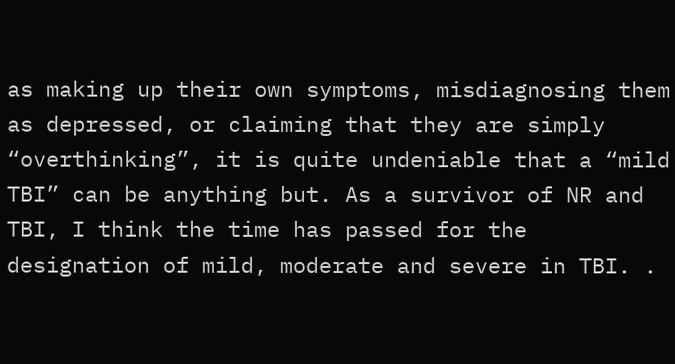as making up their own symptoms, misdiagnosing them as depressed, or claiming that they are simply “overthinking”, it is quite undeniable that a “mild TBI” can be anything but. As a survivor of NR and TBI, I think the time has passed for the designation of mild, moderate and severe in TBI. .